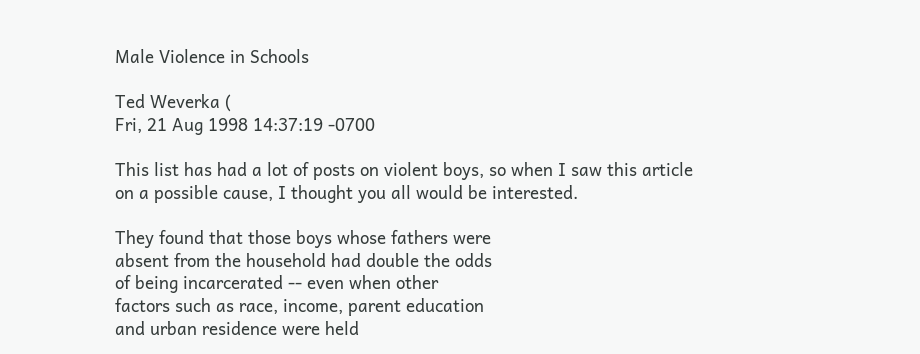Male Violence in Schools

Ted Weverka (
Fri, 21 Aug 1998 14:37:19 -0700

This list has had a lot of posts on violent boys, so when I saw this article
on a possible cause, I thought you all would be interested.

They found that those boys whose fathers were
absent from the household had double the odds
of being incarcerated -- even when other
factors such as race, income, parent education
and urban residence were held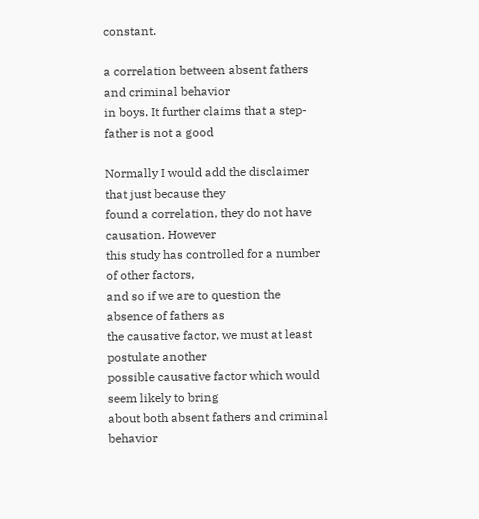constant.

a correlation between absent fathers and criminal behavior
in boys. It further claims that a step-father is not a good

Normally I would add the disclaimer that just because they
found a correlation, they do not have causation. However
this study has controlled for a number of other factors,
and so if we are to question the absence of fathers as
the causative factor, we must at least postulate another
possible causative factor which would seem likely to bring
about both absent fathers and criminal behavior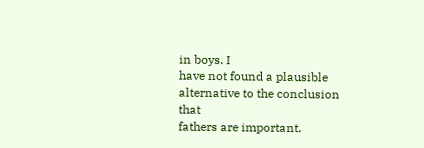in boys. I
have not found a plausible alternative to the conclusion that
fathers are important.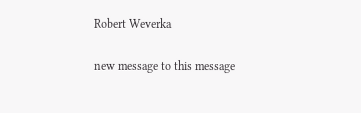Robert Weverka

new message to this message